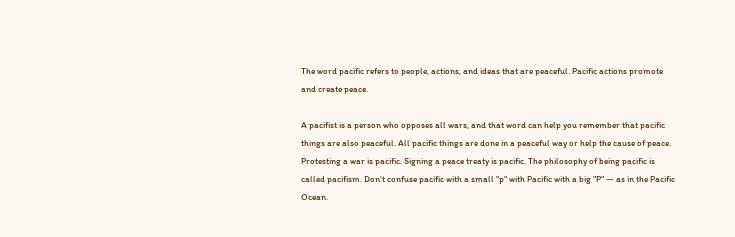The word pacific refers to people, actions, and ideas that are peaceful. Pacific actions promote and create peace.

A pacifist is a person who opposes all wars, and that word can help you remember that pacific things are also peaceful. All pacific things are done in a peaceful way or help the cause of peace. Protesting a war is pacific. Signing a peace treaty is pacific. The philosophy of being pacific is called pacifism. Don't confuse pacific with a small "p" with Pacific with a big "P" — as in the Pacific Ocean.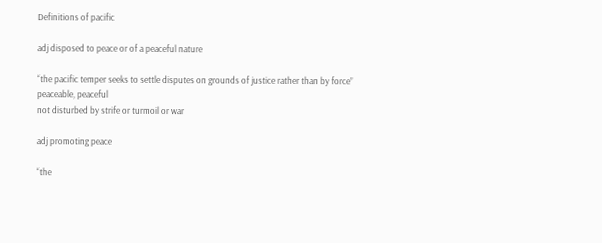Definitions of pacific

adj disposed to peace or of a peaceful nature

“the pacific temper seeks to settle disputes on grounds of justice rather than by force”
peaceable, peaceful
not disturbed by strife or turmoil or war

adj promoting peace

“the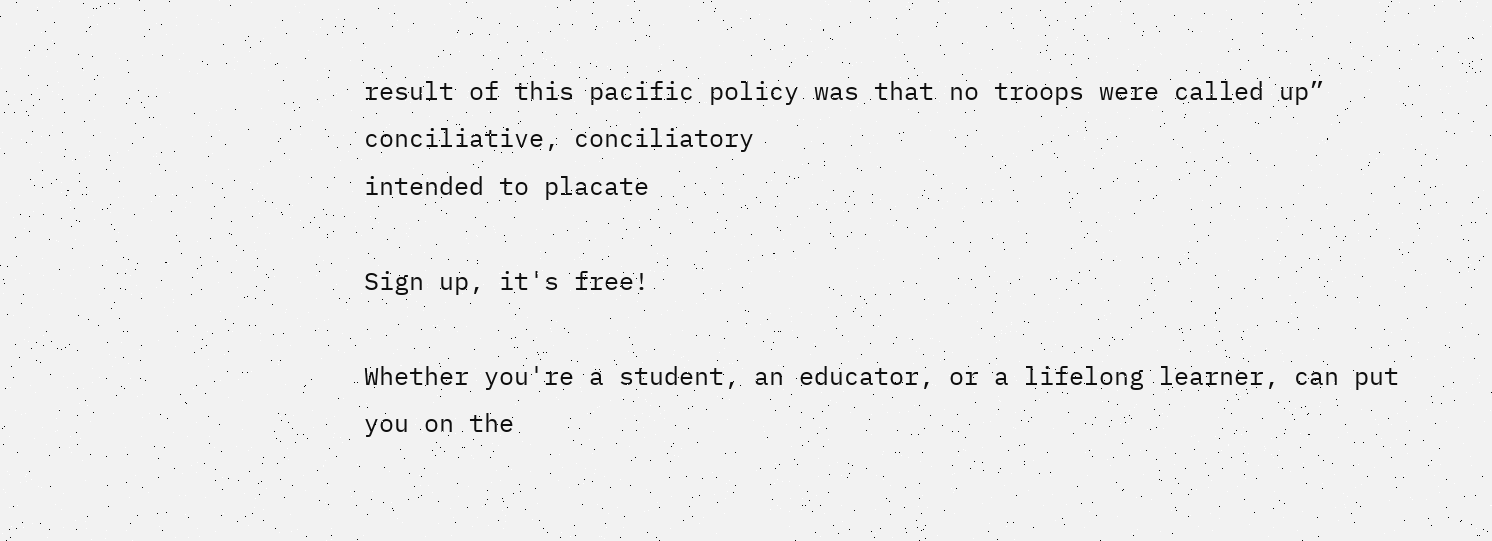result of this pacific policy was that no troops were called up”
conciliative, conciliatory
intended to placate

Sign up, it's free!

Whether you're a student, an educator, or a lifelong learner, can put you on the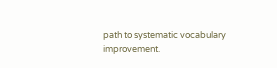path to systematic vocabulary improvement.